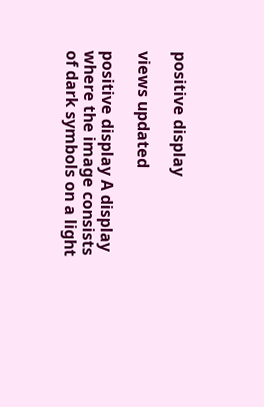positive display

views updated

positive display A display where the image consists of dark symbols on a light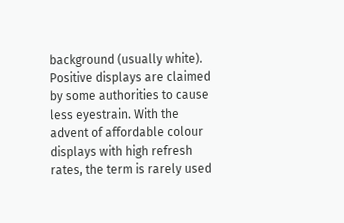background (usually white). Positive displays are claimed by some authorities to cause less eyestrain. With the advent of affordable colour displays with high refresh rates, the term is rarely used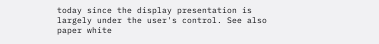today since the display presentation is largely under the user's control. See also paper white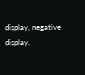display, negative display.